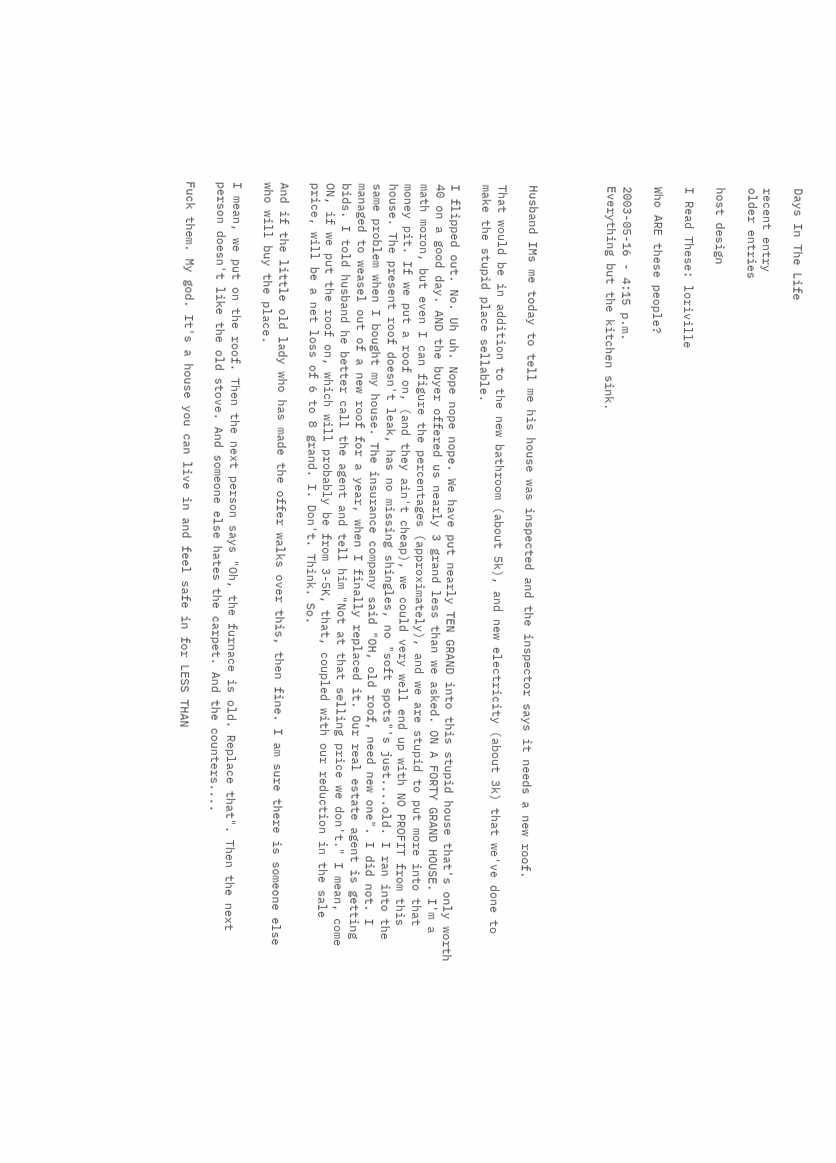Days In The Life

recent entry
older entries

host design

I Read These: loriville

Who ARE these people?

2003-05-16 - 4:15 p.m.
Everything but the kitchen sink.




Husband IMs me today to tell me his house was inspected and the inspector says it needs a new roof.

That would be in addition to the new bathroom (about 5k), and new electricity (about 3k) that we've done to make the stupid place sellable.

I flipped out. No. Uh uh. Nope nope nope. We have put nearly TEN GRAND into this stupid house that's only worth 40 on a good day. AND the buyer offered us nearly 3 grand less than we asked. ON A FORTY GRAND HOUSE. I'm a math moron, but even I can figure the percentages (approximately), and we are stupid to put more into that money pit. If we put a roof on, (and they ain't cheap), we could very well end up with NO PROFIT from this house. The present roof doesn't leak, has no missing shingles, no "soft spots"'s just....old. I ran into the same problem when I bought my house. The insurance company said "OH, old roof, need new one". I did not. I managed to weasel out of a new roof for a year, when I finally replaced it. Our real estate agent is getting bids. I told husband he better call the agent and tell him "Not at that selling price we don't." I mean, come ON, if we put the roof on, which will probably be from 3-5K, that, coupled with our reduction in the sale price, will be a net loss of 6 to 8 grand. I. Don't. Think. So.

And if the little old lady who has made the offer walks over this, then fine. I am sure there is someone else who will buy the place.

I mean, we put on the roof. Then the next person says "Oh, the furnace is old. Replace that". Then the next person doesn't like the old stove. And someone else hates the carpet. And the counters....

Fuck them. My god. It's a house you can live in and feel safe in for LESS THAN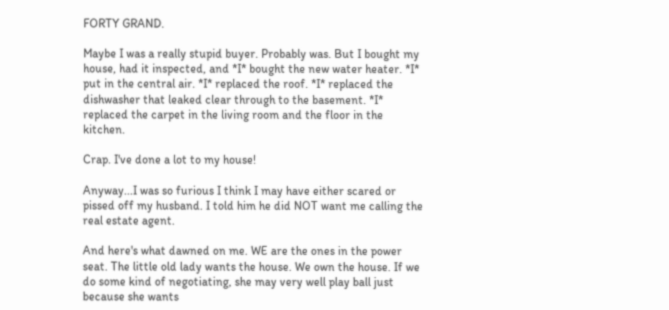FORTY GRAND.

Maybe I was a really stupid buyer. Probably was. But I bought my house, had it inspected, and *I* bought the new water heater. *I* put in the central air. *I* replaced the roof. *I* replaced the dishwasher that leaked clear through to the basement. *I* replaced the carpet in the living room and the floor in the kitchen.

Crap. I've done a lot to my house!

Anyway...I was so furious I think I may have either scared or pissed off my husband. I told him he did NOT want me calling the real estate agent.

And here's what dawned on me. WE are the ones in the power seat. The little old lady wants the house. We own the house. If we do some kind of negotiating, she may very well play ball just because she wants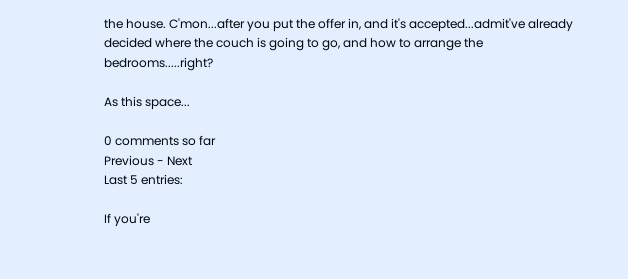the house. C'mon...after you put the offer in, and it's accepted...admit've already decided where the couch is going to go, and how to arrange the bedrooms.....right?

As this space...

0 comments so far
Previous - Next
Last 5 entries:

If you're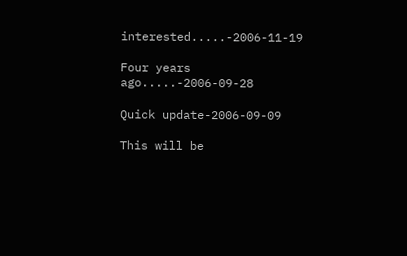interested.....-2006-11-19

Four years ago.....-2006-09-28

Quick update-2006-09-09

This will be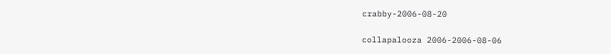crabby-2006-08-20

collapalooza 2006-2006-08-06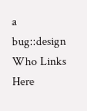a bug::design
Who Links Here